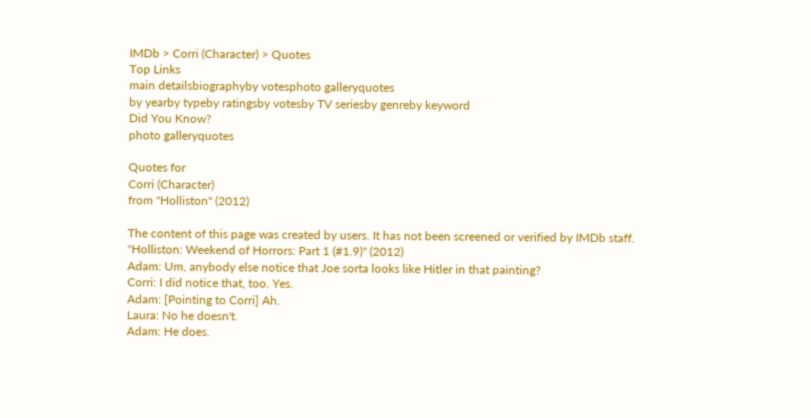IMDb > Corri (Character) > Quotes
Top Links
main detailsbiographyby votesphoto galleryquotes
by yearby typeby ratingsby votesby TV seriesby genreby keyword
Did You Know?
photo galleryquotes

Quotes for
Corri (Character)
from "Holliston" (2012)

The content of this page was created by users. It has not been screened or verified by IMDb staff.
"Holliston: Weekend of Horrors: Part 1 (#1.9)" (2012)
Adam: Um, anybody else notice that Joe sorta looks like Hitler in that painting?
Corri: I did notice that, too. Yes.
Adam: [Pointing to Corri] Ah.
Laura: No he doesn't.
Adam: He does.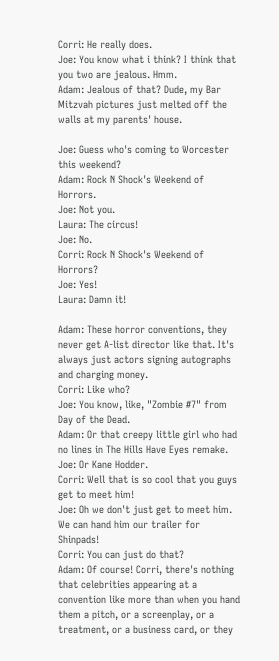Corri: He really does.
Joe: You know what i think? I think that you two are jealous. Hmm.
Adam: Jealous of that? Dude, my Bar Mitzvah pictures just melted off the walls at my parents' house.

Joe: Guess who's coming to Worcester this weekend?
Adam: Rock N Shock's Weekend of Horrors.
Joe: Not you.
Laura: The circus!
Joe: No.
Corri: Rock N Shock's Weekend of Horrors?
Joe: Yes!
Laura: Damn it!

Adam: These horror conventions, they never get A-list director like that. It's always just actors signing autographs and charging money.
Corri: Like who?
Joe: You know, like, "Zombie #7" from Day of the Dead.
Adam: Or that creepy little girl who had no lines in The Hills Have Eyes remake.
Joe: Or Kane Hodder.
Corri: Well that is so cool that you guys get to meet him!
Joe: Oh we don't just get to meet him. We can hand him our trailer for Shinpads!
Corri: You can just do that?
Adam: Of course! Corri, there's nothing that celebrities appearing at a convention like more than when you hand them a pitch, or a screenplay, or a treatment, or a business card, or they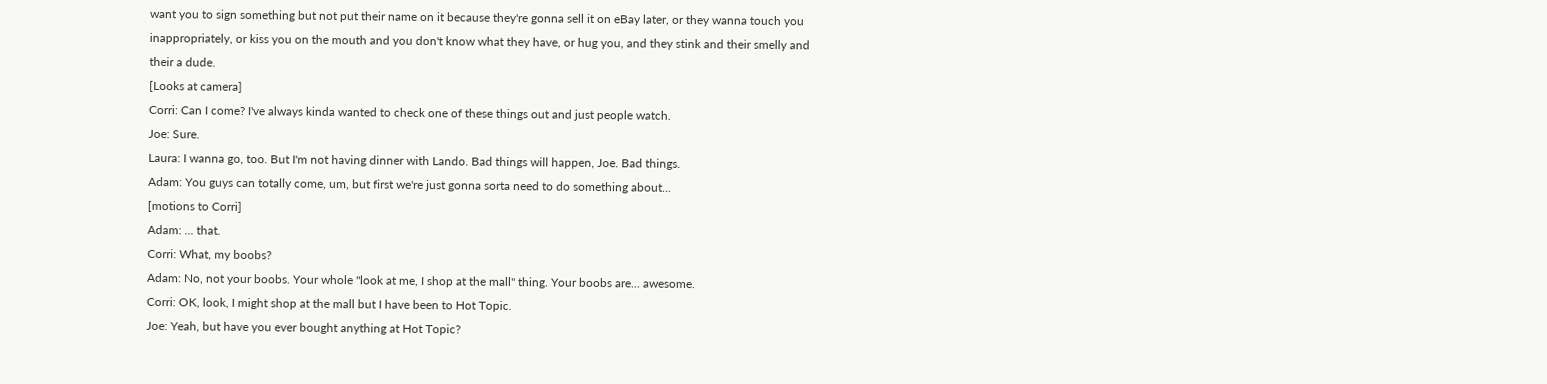want you to sign something but not put their name on it because they're gonna sell it on eBay later, or they wanna touch you inappropriately, or kiss you on the mouth and you don't know what they have, or hug you, and they stink and their smelly and their a dude.
[Looks at camera]
Corri: Can I come? I've always kinda wanted to check one of these things out and just people watch.
Joe: Sure.
Laura: I wanna go, too. But I'm not having dinner with Lando. Bad things will happen, Joe. Bad things.
Adam: You guys can totally come, um, but first we're just gonna sorta need to do something about...
[motions to Corri]
Adam: ... that.
Corri: What, my boobs?
Adam: No, not your boobs. Your whole "look at me, I shop at the mall" thing. Your boobs are... awesome.
Corri: OK, look, I might shop at the mall but I have been to Hot Topic.
Joe: Yeah, but have you ever bought anything at Hot Topic?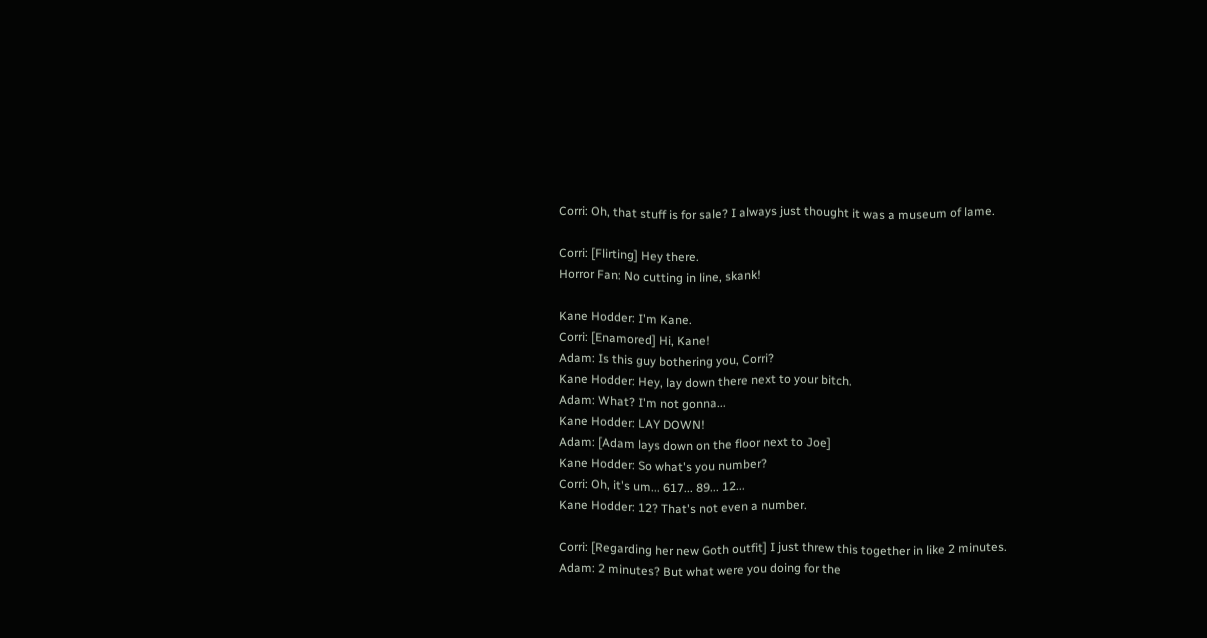Corri: Oh, that stuff is for sale? I always just thought it was a museum of lame.

Corri: [Flirting] Hey there.
Horror Fan: No cutting in line, skank!

Kane Hodder: I'm Kane.
Corri: [Enamored] Hi, Kane!
Adam: Is this guy bothering you, Corri?
Kane Hodder: Hey, lay down there next to your bitch.
Adam: What? I'm not gonna...
Kane Hodder: LAY DOWN!
Adam: [Adam lays down on the floor next to Joe]
Kane Hodder: So what's you number?
Corri: Oh, it's um... 617... 89... 12...
Kane Hodder: 12? That's not even a number.

Corri: [Regarding her new Goth outfit] I just threw this together in like 2 minutes.
Adam: 2 minutes? But what were you doing for the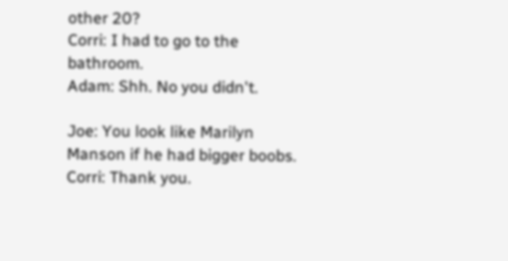other 20?
Corri: I had to go to the bathroom.
Adam: Shh. No you didn't.

Joe: You look like Marilyn Manson if he had bigger boobs.
Corri: Thank you.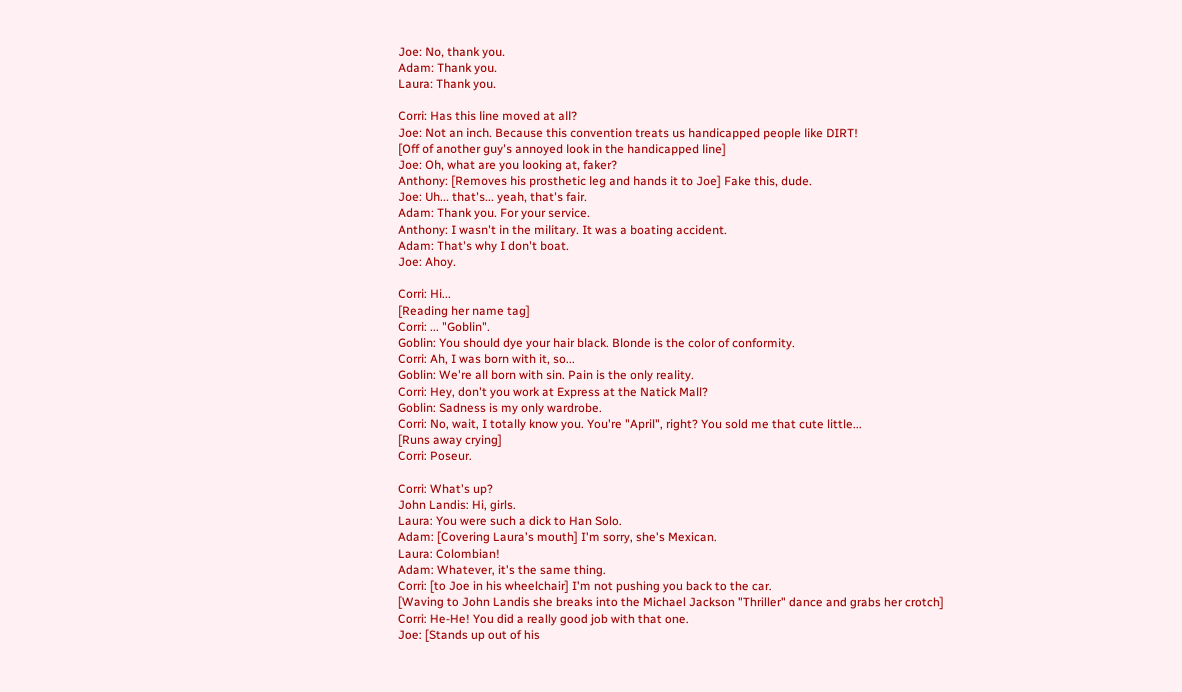Joe: No, thank you.
Adam: Thank you.
Laura: Thank you.

Corri: Has this line moved at all?
Joe: Not an inch. Because this convention treats us handicapped people like DIRT!
[Off of another guy's annoyed look in the handicapped line]
Joe: Oh, what are you looking at, faker?
Anthony: [Removes his prosthetic leg and hands it to Joe] Fake this, dude.
Joe: Uh... that's... yeah, that's fair.
Adam: Thank you. For your service.
Anthony: I wasn't in the military. It was a boating accident.
Adam: That's why I don't boat.
Joe: Ahoy.

Corri: Hi...
[Reading her name tag]
Corri: ... "Goblin".
Goblin: You should dye your hair black. Blonde is the color of conformity.
Corri: Ah, I was born with it, so...
Goblin: We're all born with sin. Pain is the only reality.
Corri: Hey, don't you work at Express at the Natick Mall?
Goblin: Sadness is my only wardrobe.
Corri: No, wait, I totally know you. You're "April", right? You sold me that cute little...
[Runs away crying]
Corri: Poseur.

Corri: What's up?
John Landis: Hi, girls.
Laura: You were such a dick to Han Solo.
Adam: [Covering Laura's mouth] I'm sorry, she's Mexican.
Laura: Colombian!
Adam: Whatever, it's the same thing.
Corri: [to Joe in his wheelchair] I'm not pushing you back to the car.
[Waving to John Landis she breaks into the Michael Jackson "Thriller" dance and grabs her crotch]
Corri: He-He! You did a really good job with that one.
Joe: [Stands up out of his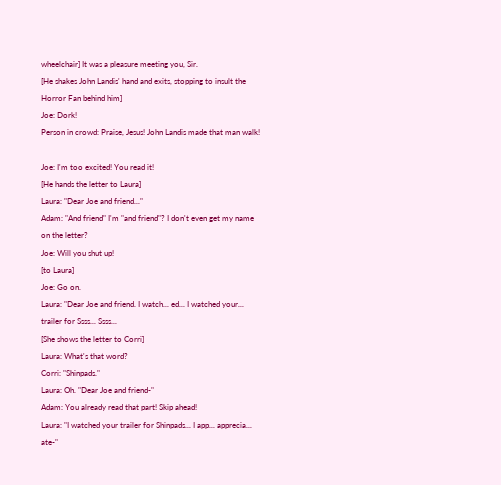wheelchair] It was a pleasure meeting you, Sir.
[He shakes John Landis' hand and exits, stopping to insult the Horror Fan behind him]
Joe: Dork!
Person in crowd: Praise, Jesus! John Landis made that man walk!

Joe: I'm too excited! You read it!
[He hands the letter to Laura]
Laura: "Dear Joe and friend..."
Adam: "And friend" I'm "and friend"? I don't even get my name on the letter?
Joe: Will you shut up!
[to Laura]
Joe: Go on.
Laura: "Dear Joe and friend. I watch... ed... I watched your... trailer for Ssss... Ssss...
[She shows the letter to Corri]
Laura: What's that word?
Corri: "Shinpads."
Laura: Oh. "Dear Joe and friend-"
Adam: You already read that part! Skip ahead!
Laura: "I watched your trailer for Shinpads... I app... apprecia... ate-"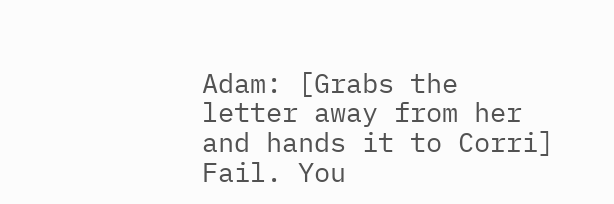Adam: [Grabs the letter away from her and hands it to Corri] Fail. You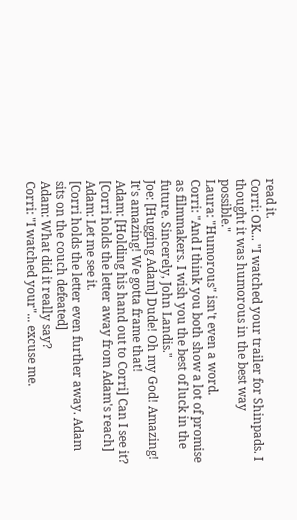read it.
Corri: OK... "I watched your trailer for Shinpads. I thought it was humorous in the best way possible."
Laura: "Humorous" isn't even a word.
Corri: "And I think you both show a lot of promise as filmmakers. I wish you the best of luck in the future. Sincerely, John Landis."
Joe: [Hugging Adam] Dude! Oh my God! Amazing! It's amazing! We gotta frame that!
Adam: [Holding his hand out to Corri] Can I see it?
[Corri holds the letter away from Adam's reach]
Adam: Let me see it.
[Corri holds the letter even further away. Adam sits on the couch defeated]
Adam: What did it really say?
Corri: "I watched your"... excuse me.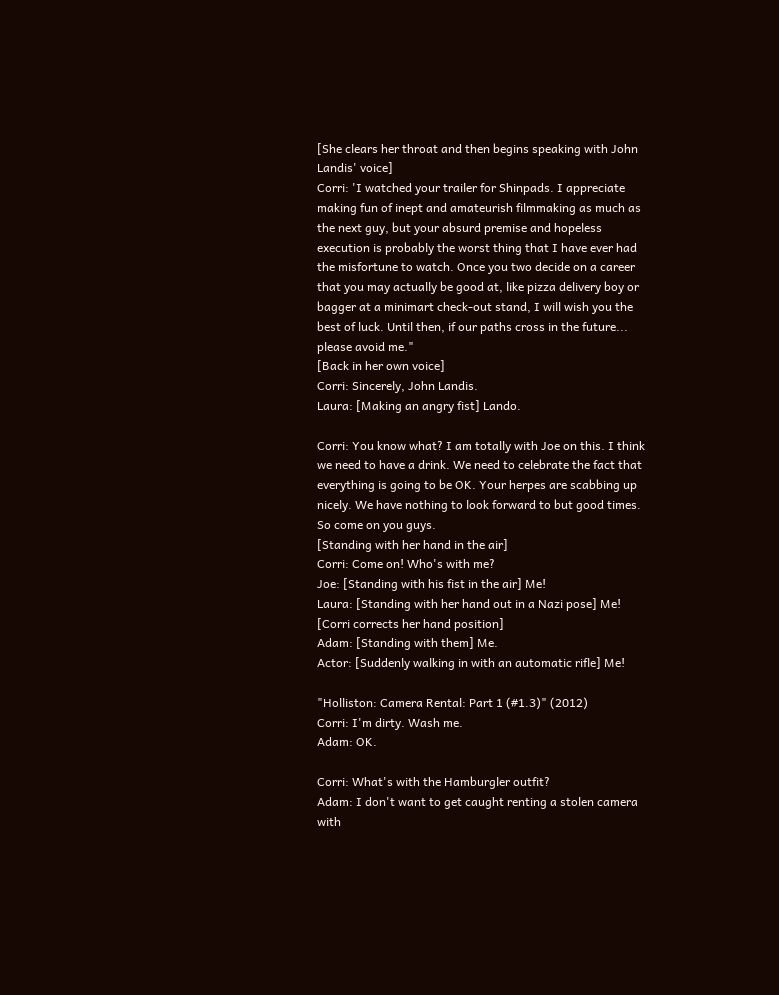[She clears her throat and then begins speaking with John Landis' voice]
Corri: 'I watched your trailer for Shinpads. I appreciate making fun of inept and amateurish filmmaking as much as the next guy, but your absurd premise and hopeless execution is probably the worst thing that I have ever had the misfortune to watch. Once you two decide on a career that you may actually be good at, like pizza delivery boy or bagger at a minimart check-out stand, I will wish you the best of luck. Until then, if our paths cross in the future... please avoid me."
[Back in her own voice]
Corri: Sincerely, John Landis.
Laura: [Making an angry fist] Lando.

Corri: You know what? I am totally with Joe on this. I think we need to have a drink. We need to celebrate the fact that everything is going to be OK. Your herpes are scabbing up nicely. We have nothing to look forward to but good times. So come on you guys.
[Standing with her hand in the air]
Corri: Come on! Who's with me?
Joe: [Standing with his fist in the air] Me!
Laura: [Standing with her hand out in a Nazi pose] Me!
[Corri corrects her hand position]
Adam: [Standing with them] Me.
Actor: [Suddenly walking in with an automatic rifle] Me!

"Holliston: Camera Rental: Part 1 (#1.3)" (2012)
Corri: I'm dirty. Wash me.
Adam: OK.

Corri: What's with the Hamburgler outfit?
Adam: I don't want to get caught renting a stolen camera with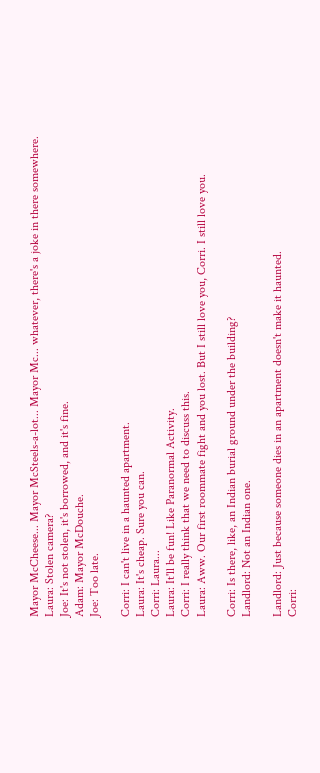Mayor McCheese... Mayor McSteels-a-lot... Mayor Mc... whatever, there's a joke in there somewhere.
Laura: Stolen camera?
Joe: It's not stolen, it's borrowed, and it's fine.
Adam: Mayor McDouche.
Joe: Too late.

Corri: I can't live in a haunted apartment.
Laura: It's cheap. Sure you can.
Corri: Laura...
Laura: It'll be fun! Like Paranormal Activity.
Corri: I really think that we need to discuss this.
Laura: Aww. Our first roommate fight and you lost. But I still love you, Corri. I still love you.

Corri: Is there, like, an Indian burial ground under the building?
Landlord: Not an Indian one.

Landlord: Just because someone dies in an apartment doesn't make it haunted.
Corri: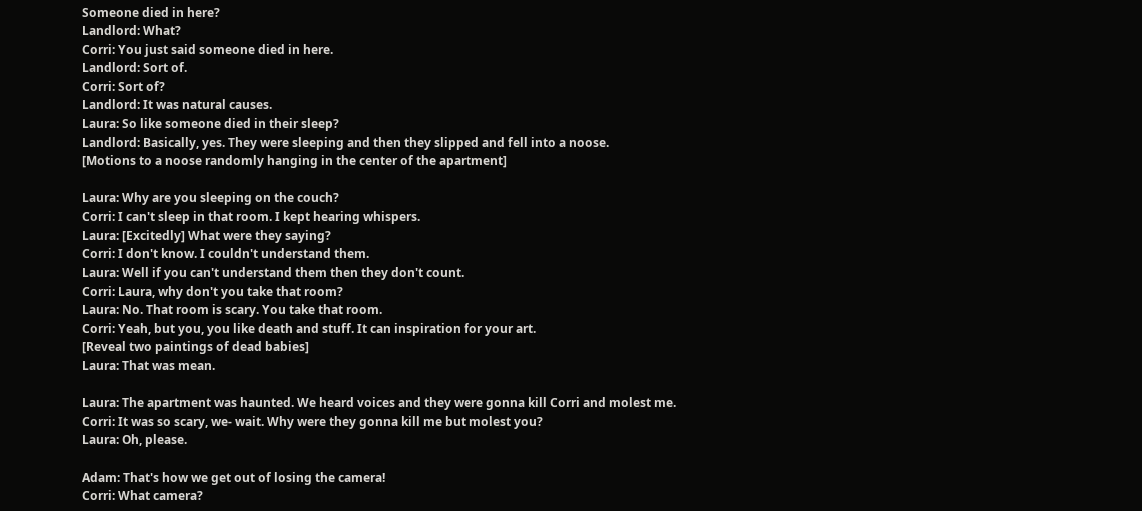Someone died in here?
Landlord: What?
Corri: You just said someone died in here.
Landlord: Sort of.
Corri: Sort of?
Landlord: It was natural causes.
Laura: So like someone died in their sleep?
Landlord: Basically, yes. They were sleeping and then they slipped and fell into a noose.
[Motions to a noose randomly hanging in the center of the apartment]

Laura: Why are you sleeping on the couch?
Corri: I can't sleep in that room. I kept hearing whispers.
Laura: [Excitedly] What were they saying?
Corri: I don't know. I couldn't understand them.
Laura: Well if you can't understand them then they don't count.
Corri: Laura, why don't you take that room?
Laura: No. That room is scary. You take that room.
Corri: Yeah, but you, you like death and stuff. It can inspiration for your art.
[Reveal two paintings of dead babies]
Laura: That was mean.

Laura: The apartment was haunted. We heard voices and they were gonna kill Corri and molest me.
Corri: It was so scary, we- wait. Why were they gonna kill me but molest you?
Laura: Oh, please.

Adam: That's how we get out of losing the camera!
Corri: What camera?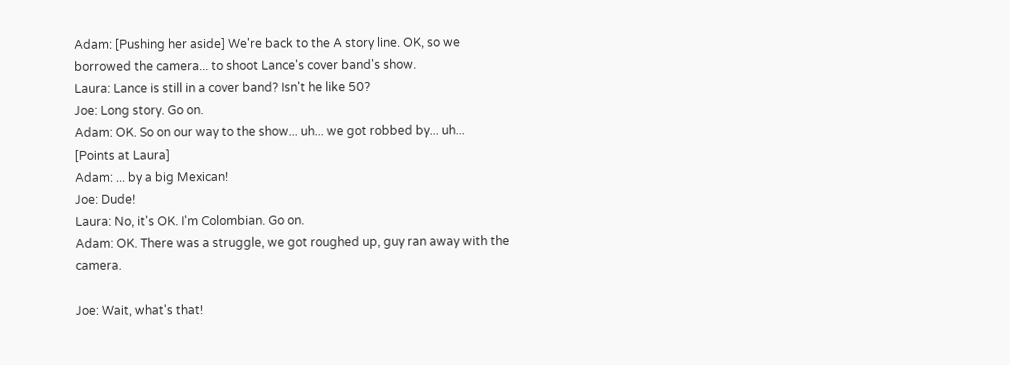Adam: [Pushing her aside] We're back to the A story line. OK, so we borrowed the camera... to shoot Lance's cover band's show.
Laura: Lance is still in a cover band? Isn't he like 50?
Joe: Long story. Go on.
Adam: OK. So on our way to the show... uh... we got robbed by... uh...
[Points at Laura]
Adam: ... by a big Mexican!
Joe: Dude!
Laura: No, it's OK. I'm Colombian. Go on.
Adam: OK. There was a struggle, we got roughed up, guy ran away with the camera.

Joe: Wait, what's that!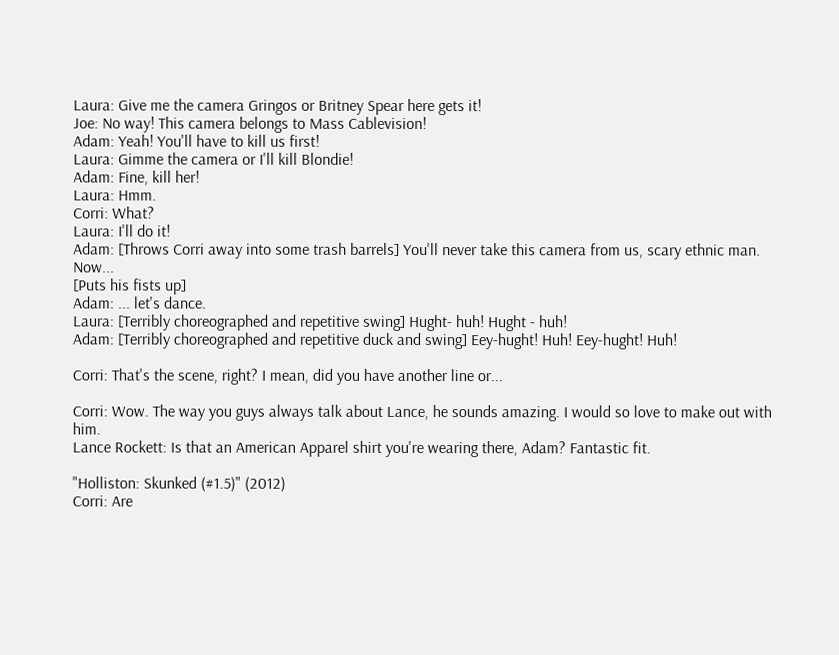Laura: Give me the camera Gringos or Britney Spear here gets it!
Joe: No way! This camera belongs to Mass Cablevision!
Adam: Yeah! You'll have to kill us first!
Laura: Gimme the camera or I'll kill Blondie!
Adam: Fine, kill her!
Laura: Hmm.
Corri: What?
Laura: I'll do it!
Adam: [Throws Corri away into some trash barrels] You'll never take this camera from us, scary ethnic man. Now...
[Puts his fists up]
Adam: ... let's dance.
Laura: [Terribly choreographed and repetitive swing] Hught- huh! Hught - huh!
Adam: [Terribly choreographed and repetitive duck and swing] Eey-hught! Huh! Eey-hught! Huh!

Corri: That's the scene, right? I mean, did you have another line or...

Corri: Wow. The way you guys always talk about Lance, he sounds amazing. I would so love to make out with him.
Lance Rockett: Is that an American Apparel shirt you're wearing there, Adam? Fantastic fit.

"Holliston: Skunked (#1.5)" (2012)
Corri: Are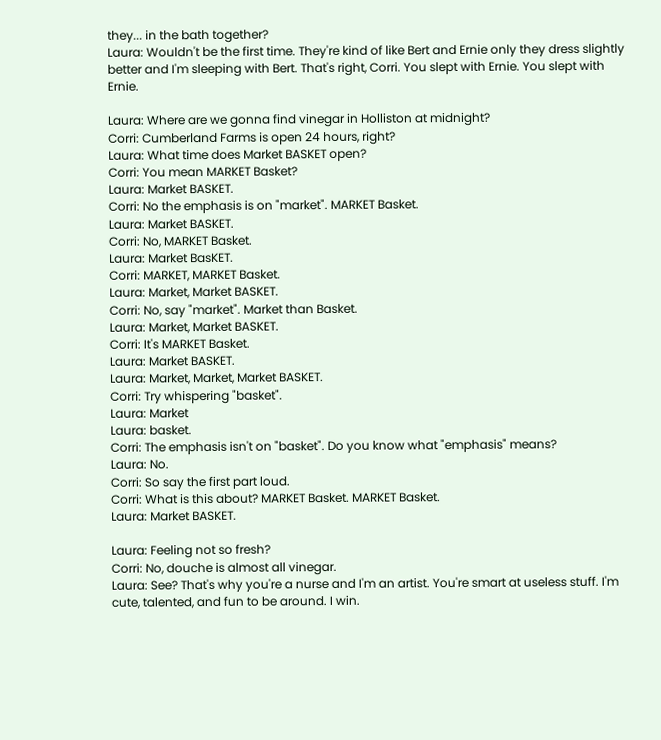they... in the bath together?
Laura: Wouldn't be the first time. They're kind of like Bert and Ernie only they dress slightly better and I'm sleeping with Bert. That's right, Corri. You slept with Ernie. You slept with Ernie.

Laura: Where are we gonna find vinegar in Holliston at midnight?
Corri: Cumberland Farms is open 24 hours, right?
Laura: What time does Market BASKET open?
Corri: You mean MARKET Basket?
Laura: Market BASKET.
Corri: No the emphasis is on "market". MARKET Basket.
Laura: Market BASKET.
Corri: No, MARKET Basket.
Laura: Market BasKET.
Corri: MARKET, MARKET Basket.
Laura: Market, Market BASKET.
Corri: No, say "market". Market than Basket.
Laura: Market, Market BASKET.
Corri: It's MARKET Basket.
Laura: Market BASKET.
Laura: Market, Market, Market BASKET.
Corri: Try whispering "basket".
Laura: Market
Laura: basket.
Corri: The emphasis isn't on "basket". Do you know what "emphasis" means?
Laura: No.
Corri: So say the first part loud.
Corri: What is this about? MARKET Basket. MARKET Basket.
Laura: Market BASKET.

Laura: Feeling not so fresh?
Corri: No, douche is almost all vinegar.
Laura: See? That's why you're a nurse and I'm an artist. You're smart at useless stuff. I'm cute, talented, and fun to be around. I win.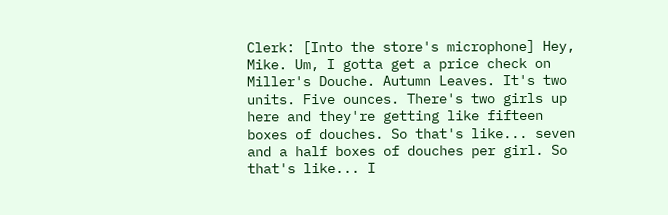Clerk: [Into the store's microphone] Hey, Mike. Um, I gotta get a price check on Miller's Douche. Autumn Leaves. It's two units. Five ounces. There's two girls up here and they're getting like fifteen boxes of douches. So that's like... seven and a half boxes of douches per girl. So that's like... I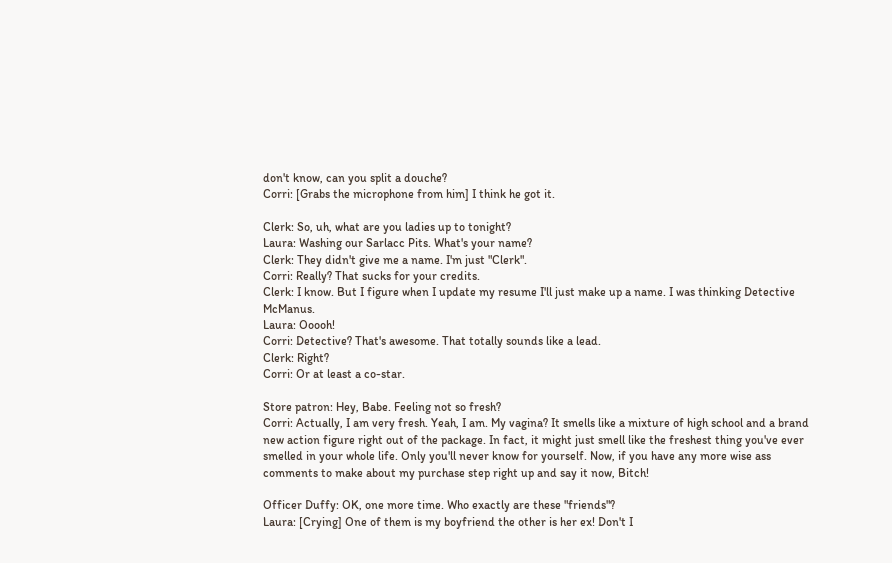don't know, can you split a douche?
Corri: [Grabs the microphone from him] I think he got it.

Clerk: So, uh, what are you ladies up to tonight?
Laura: Washing our Sarlacc Pits. What's your name?
Clerk: They didn't give me a name. I'm just "Clerk".
Corri: Really? That sucks for your credits.
Clerk: I know. But I figure when I update my resume I'll just make up a name. I was thinking Detective McManus.
Laura: Ooooh!
Corri: Detective? That's awesome. That totally sounds like a lead.
Clerk: Right?
Corri: Or at least a co-star.

Store patron: Hey, Babe. Feeling not so fresh?
Corri: Actually, I am very fresh. Yeah, I am. My vagina? It smells like a mixture of high school and a brand new action figure right out of the package. In fact, it might just smell like the freshest thing you've ever smelled in your whole life. Only you'll never know for yourself. Now, if you have any more wise ass comments to make about my purchase step right up and say it now, Bitch!

Officer Duffy: OK, one more time. Who exactly are these "friends"?
Laura: [Crying] One of them is my boyfriend the other is her ex! Don't I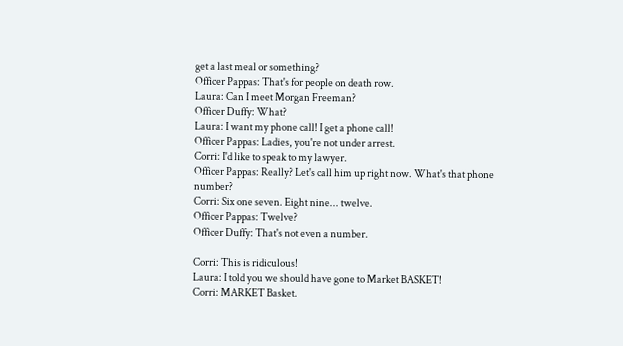get a last meal or something?
Officer Pappas: That's for people on death row.
Laura: Can I meet Morgan Freeman?
Officer Duffy: What?
Laura: I want my phone call! I get a phone call!
Officer Pappas: Ladies, you're not under arrest.
Corri: I'd like to speak to my lawyer.
Officer Pappas: Really? Let's call him up right now. What's that phone number?
Corri: Six one seven. Eight nine... twelve.
Officer Pappas: Twelve?
Officer Duffy: That's not even a number.

Corri: This is ridiculous!
Laura: I told you we should have gone to Market BASKET!
Corri: MARKET Basket.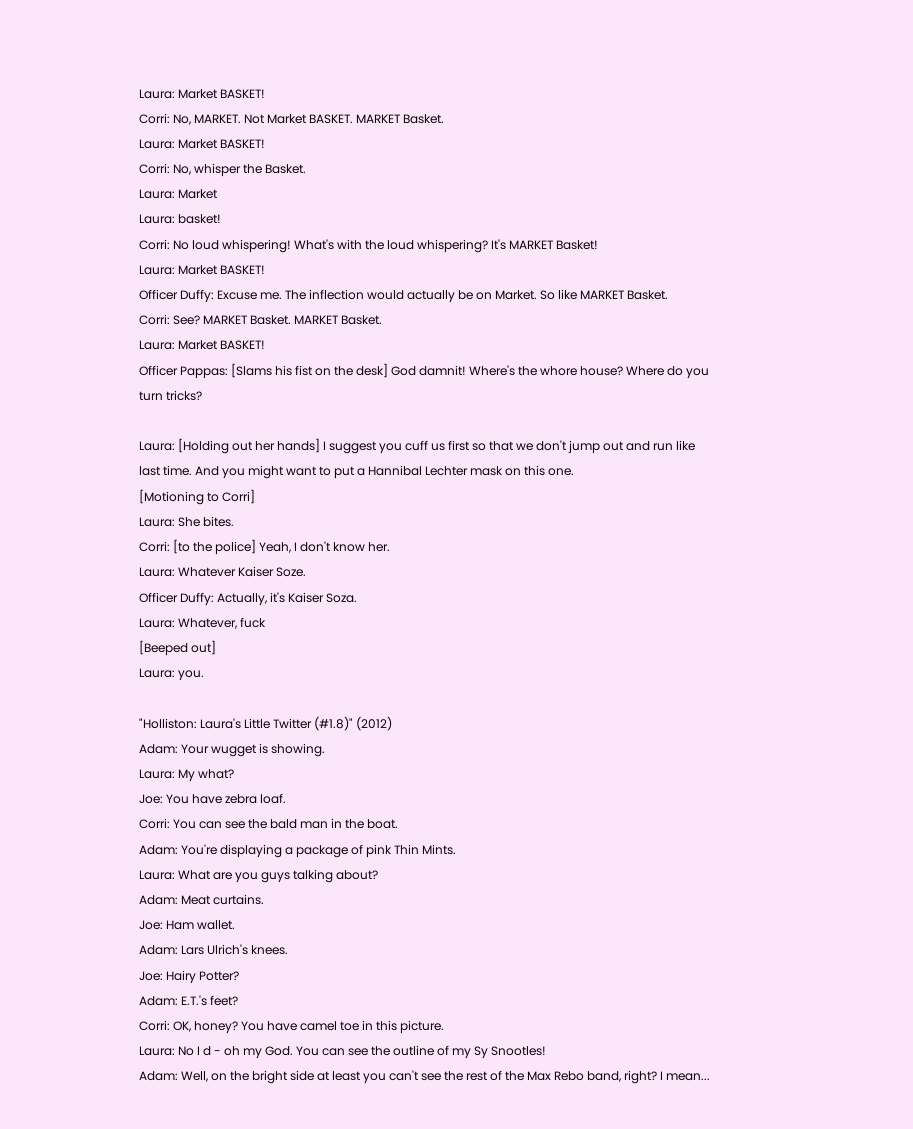Laura: Market BASKET!
Corri: No, MARKET. Not Market BASKET. MARKET Basket.
Laura: Market BASKET!
Corri: No, whisper the Basket.
Laura: Market
Laura: basket!
Corri: No loud whispering! What's with the loud whispering? It's MARKET Basket!
Laura: Market BASKET!
Officer Duffy: Excuse me. The inflection would actually be on Market. So like MARKET Basket.
Corri: See? MARKET Basket. MARKET Basket.
Laura: Market BASKET!
Officer Pappas: [Slams his fist on the desk] God damnit! Where's the whore house? Where do you turn tricks?

Laura: [Holding out her hands] I suggest you cuff us first so that we don't jump out and run like last time. And you might want to put a Hannibal Lechter mask on this one.
[Motioning to Corri]
Laura: She bites.
Corri: [to the police] Yeah, I don't know her.
Laura: Whatever Kaiser Soze.
Officer Duffy: Actually, it's Kaiser Soza.
Laura: Whatever, fuck
[Beeped out]
Laura: you.

"Holliston: Laura's Little Twitter (#1.8)" (2012)
Adam: Your wugget is showing.
Laura: My what?
Joe: You have zebra loaf.
Corri: You can see the bald man in the boat.
Adam: You're displaying a package of pink Thin Mints.
Laura: What are you guys talking about?
Adam: Meat curtains.
Joe: Ham wallet.
Adam: Lars Ulrich's knees.
Joe: Hairy Potter?
Adam: E.T.'s feet?
Corri: OK, honey? You have camel toe in this picture.
Laura: No I d - oh my God. You can see the outline of my Sy Snootles!
Adam: Well, on the bright side at least you can't see the rest of the Max Rebo band, right? I mean...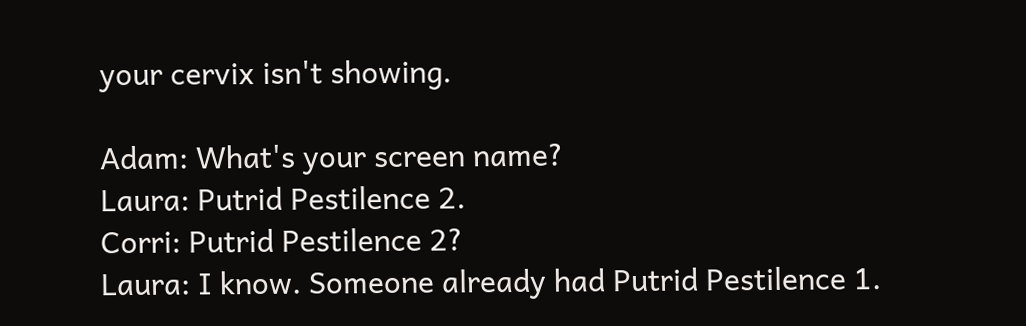your cervix isn't showing.

Adam: What's your screen name?
Laura: Putrid Pestilence 2.
Corri: Putrid Pestilence 2?
Laura: I know. Someone already had Putrid Pestilence 1.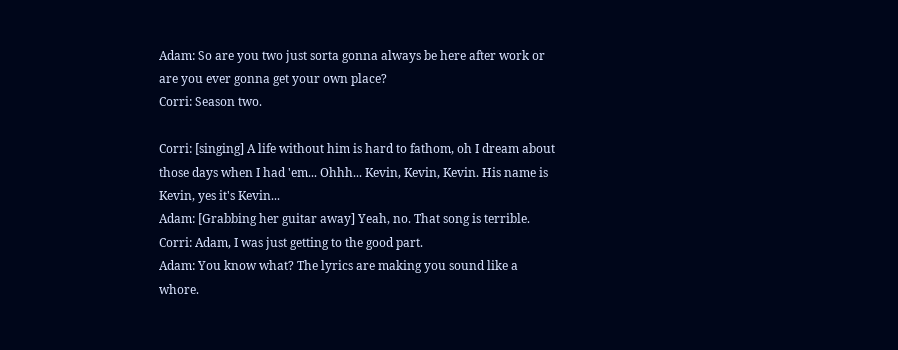Adam: So are you two just sorta gonna always be here after work or are you ever gonna get your own place?
Corri: Season two.

Corri: [singing] A life without him is hard to fathom, oh I dream about those days when I had 'em... Ohhh... Kevin, Kevin, Kevin. His name is Kevin, yes it's Kevin...
Adam: [Grabbing her guitar away] Yeah, no. That song is terrible.
Corri: Adam, I was just getting to the good part.
Adam: You know what? The lyrics are making you sound like a whore.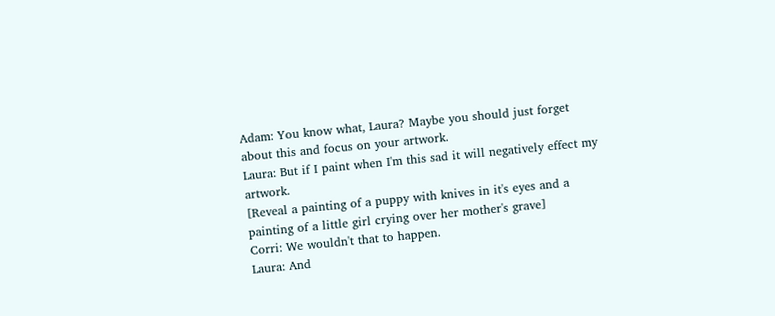Adam: You know what, Laura? Maybe you should just forget about this and focus on your artwork.
Laura: But if I paint when I'm this sad it will negatively effect my artwork.
[Reveal a painting of a puppy with knives in it's eyes and a painting of a little girl crying over her mother's grave]
Corri: We wouldn't that to happen.
Laura: And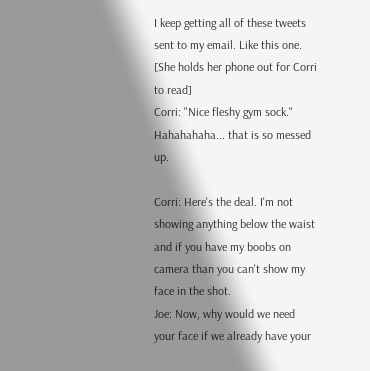I keep getting all of these tweets sent to my email. Like this one.
[She holds her phone out for Corri to read]
Corri: "Nice fleshy gym sock." Hahahahaha... that is so messed up.

Corri: Here's the deal. I'm not showing anything below the waist and if you have my boobs on camera than you can't show my face in the shot.
Joe: Now, why would we need your face if we already have your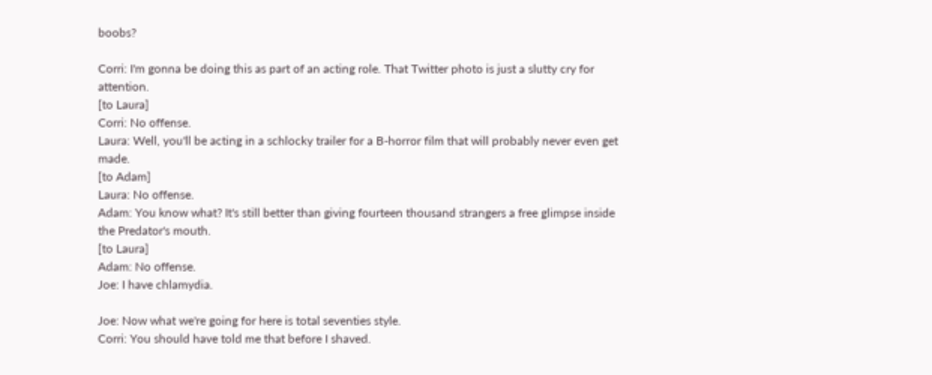boobs?

Corri: I'm gonna be doing this as part of an acting role. That Twitter photo is just a slutty cry for attention.
[to Laura]
Corri: No offense.
Laura: Well, you'll be acting in a schlocky trailer for a B-horror film that will probably never even get made.
[to Adam]
Laura: No offense.
Adam: You know what? It's still better than giving fourteen thousand strangers a free glimpse inside the Predator's mouth.
[to Laura]
Adam: No offense.
Joe: I have chlamydia.

Joe: Now what we're going for here is total seventies style.
Corri: You should have told me that before I shaved.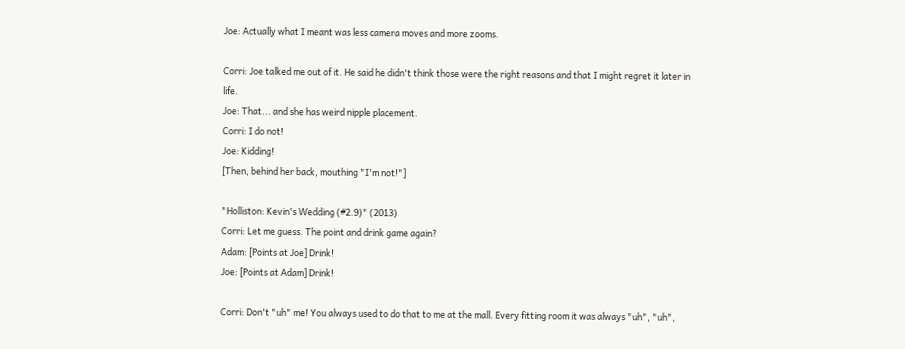Joe: Actually what I meant was less camera moves and more zooms.

Corri: Joe talked me out of it. He said he didn't think those were the right reasons and that I might regret it later in life.
Joe: That... and she has weird nipple placement.
Corri: I do not!
Joe: Kidding!
[Then, behind her back, mouthing "I'm not!"]

"Holliston: Kevin's Wedding (#2.9)" (2013)
Corri: Let me guess. The point and drink game again?
Adam: [Points at Joe] Drink!
Joe: [Points at Adam] Drink!

Corri: Don't "uh" me! You always used to do that to me at the mall. Every fitting room it was always "uh", "uh",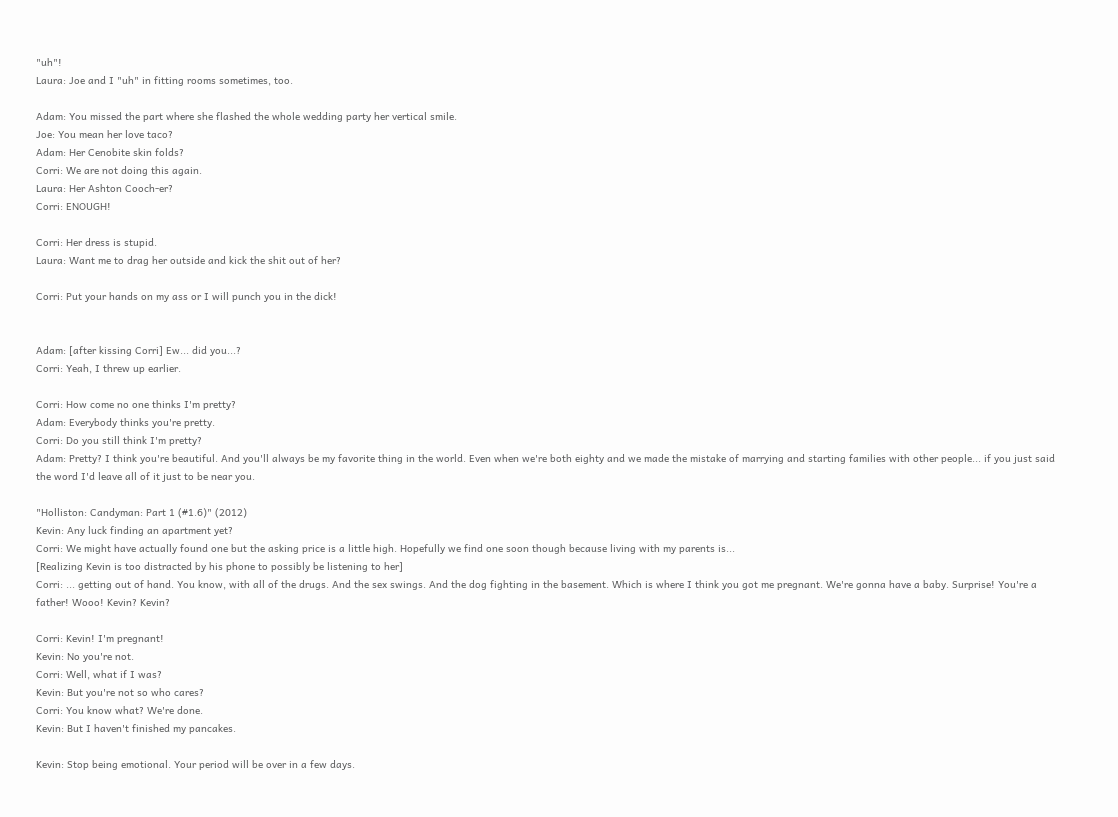"uh"!
Laura: Joe and I "uh" in fitting rooms sometimes, too.

Adam: You missed the part where she flashed the whole wedding party her vertical smile.
Joe: You mean her love taco?
Adam: Her Cenobite skin folds?
Corri: We are not doing this again.
Laura: Her Ashton Cooch-er?
Corri: ENOUGH!

Corri: Her dress is stupid.
Laura: Want me to drag her outside and kick the shit out of her?

Corri: Put your hands on my ass or I will punch you in the dick!


Adam: [after kissing Corri] Ew... did you...?
Corri: Yeah, I threw up earlier.

Corri: How come no one thinks I'm pretty?
Adam: Everybody thinks you're pretty.
Corri: Do you still think I'm pretty?
Adam: Pretty? I think you're beautiful. And you'll always be my favorite thing in the world. Even when we're both eighty and we made the mistake of marrying and starting families with other people... if you just said the word I'd leave all of it just to be near you.

"Holliston: Candyman: Part 1 (#1.6)" (2012)
Kevin: Any luck finding an apartment yet?
Corri: We might have actually found one but the asking price is a little high. Hopefully we find one soon though because living with my parents is...
[Realizing Kevin is too distracted by his phone to possibly be listening to her]
Corri: ... getting out of hand. You know, with all of the drugs. And the sex swings. And the dog fighting in the basement. Which is where I think you got me pregnant. We're gonna have a baby. Surprise! You're a father! Wooo! Kevin? Kevin?

Corri: Kevin! I'm pregnant!
Kevin: No you're not.
Corri: Well, what if I was?
Kevin: But you're not so who cares?
Corri: You know what? We're done.
Kevin: But I haven't finished my pancakes.

Kevin: Stop being emotional. Your period will be over in a few days.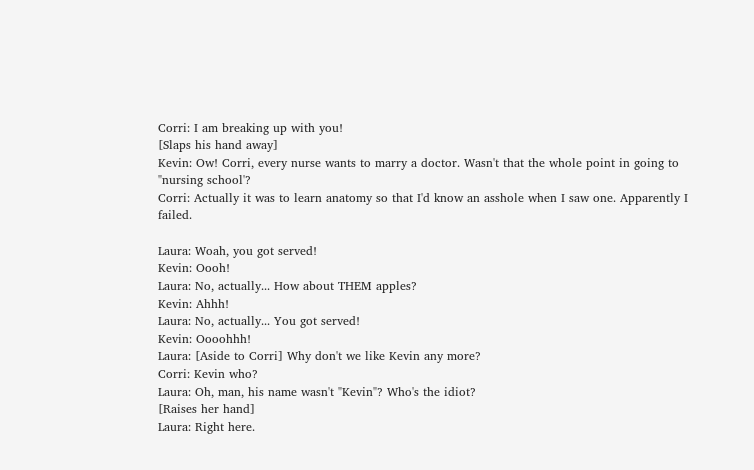Corri: I am breaking up with you!
[Slaps his hand away]
Kevin: Ow! Corri, every nurse wants to marry a doctor. Wasn't that the whole point in going to "nursing school'?
Corri: Actually it was to learn anatomy so that I'd know an asshole when I saw one. Apparently I failed.

Laura: Woah, you got served!
Kevin: Oooh!
Laura: No, actually... How about THEM apples?
Kevin: Ahhh!
Laura: No, actually... You got served!
Kevin: Oooohhh!
Laura: [Aside to Corri] Why don't we like Kevin any more?
Corri: Kevin who?
Laura: Oh, man, his name wasn't "Kevin"? Who's the idiot?
[Raises her hand]
Laura: Right here.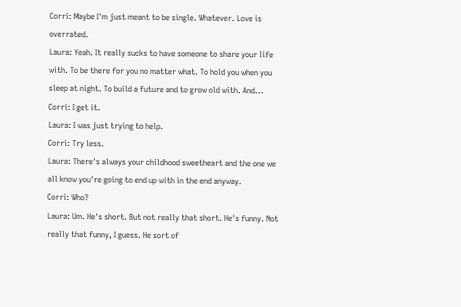Corri: Maybe I'm just meant to be single. Whatever. Love is overrated.
Laura: Yeah. It really sucks to have someone to share your life with. To be there for you no matter what. To hold you when you sleep at night. To build a future and to grow old with. And...
Corri: I get it.
Laura: I was just trying to help.
Corri: Try less.
Laura: There's always your childhood sweetheart and the one we all know you're going to end up with in the end anyway.
Corri: Who?
Laura: Um. He's short. But not really that short. He's funny. Not really that funny, I guess. He sort of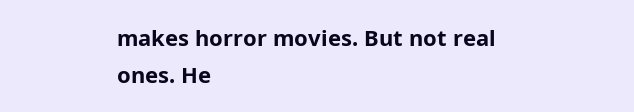makes horror movies. But not real ones. He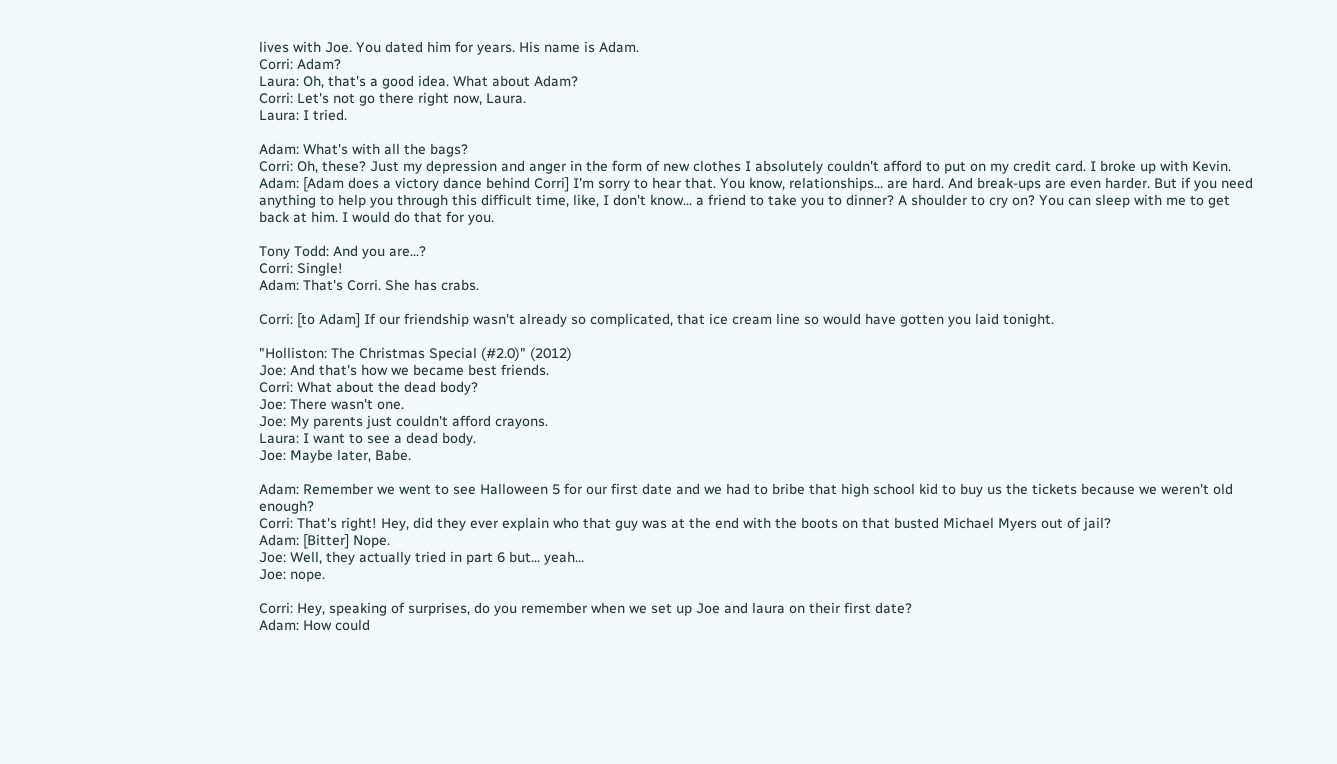lives with Joe. You dated him for years. His name is Adam.
Corri: Adam?
Laura: Oh, that's a good idea. What about Adam?
Corri: Let's not go there right now, Laura.
Laura: I tried.

Adam: What's with all the bags?
Corri: Oh, these? Just my depression and anger in the form of new clothes I absolutely couldn't afford to put on my credit card. I broke up with Kevin.
Adam: [Adam does a victory dance behind Corri] I'm sorry to hear that. You know, relationships... are hard. And break-ups are even harder. But if you need anything to help you through this difficult time, like, I don't know... a friend to take you to dinner? A shoulder to cry on? You can sleep with me to get back at him. I would do that for you.

Tony Todd: And you are...?
Corri: Single!
Adam: That's Corri. She has crabs.

Corri: [to Adam] If our friendship wasn't already so complicated, that ice cream line so would have gotten you laid tonight.

"Holliston: The Christmas Special (#2.0)" (2012)
Joe: And that's how we became best friends.
Corri: What about the dead body?
Joe: There wasn't one.
Joe: My parents just couldn't afford crayons.
Laura: I want to see a dead body.
Joe: Maybe later, Babe.

Adam: Remember we went to see Halloween 5 for our first date and we had to bribe that high school kid to buy us the tickets because we weren't old enough?
Corri: That's right! Hey, did they ever explain who that guy was at the end with the boots on that busted Michael Myers out of jail?
Adam: [Bitter] Nope.
Joe: Well, they actually tried in part 6 but... yeah...
Joe: nope.

Corri: Hey, speaking of surprises, do you remember when we set up Joe and laura on their first date?
Adam: How could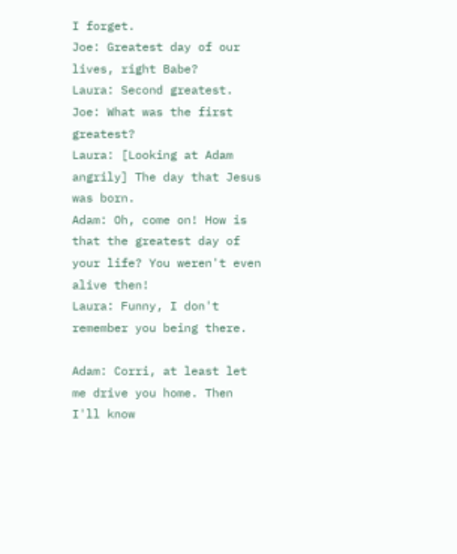I forget.
Joe: Greatest day of our lives, right Babe?
Laura: Second greatest.
Joe: What was the first greatest?
Laura: [Looking at Adam angrily] The day that Jesus was born.
Adam: Oh, come on! How is that the greatest day of your life? You weren't even alive then!
Laura: Funny, I don't remember you being there.

Adam: Corri, at least let me drive you home. Then I'll know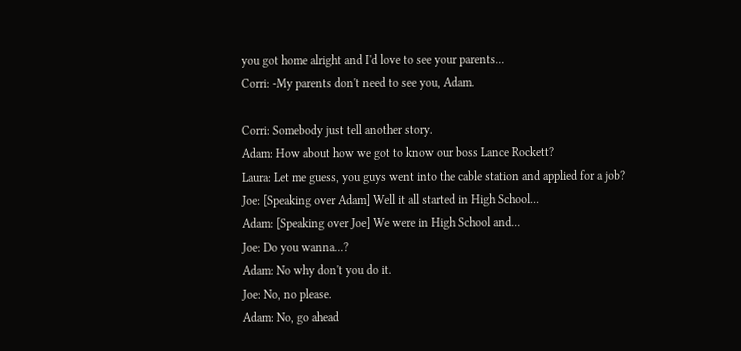you got home alright and I'd love to see your parents...
Corri: -My parents don't need to see you, Adam.

Corri: Somebody just tell another story.
Adam: How about how we got to know our boss Lance Rockett?
Laura: Let me guess, you guys went into the cable station and applied for a job?
Joe: [Speaking over Adam] Well it all started in High School...
Adam: [Speaking over Joe] We were in High School and...
Joe: Do you wanna...?
Adam: No why don't you do it.
Joe: No, no please.
Adam: No, go ahead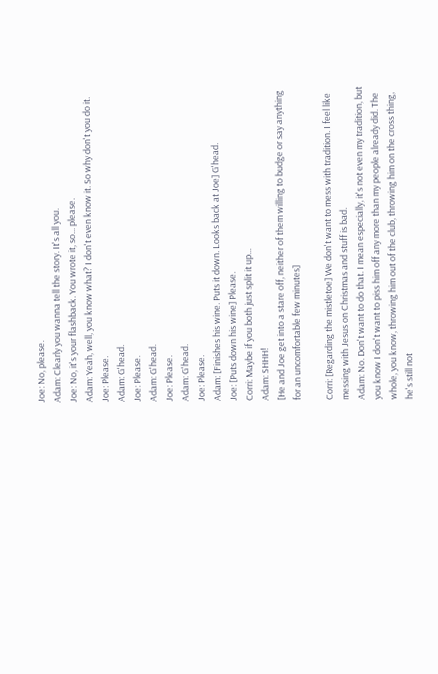Joe: No, please.
Adam: Clearly you wanna tell the story. It's all you.
Joe: No, it's your flashback. You wrote it, so... please.
Adam: Yeah, well, you know what? I don't even know it. So why don't you do it.
Joe: Please.
Adam: G'head.
Joe: Please.
Adam: G'head.
Joe: Please.
Adam: G'head.
Joe: Please.
Adam: [Finishes his wine. Puts it down. Looks back at Joe] G'head.
Joe: [Puts down his wine] Please.
Corri: Maybe if you both just split it up...
Adam: SHHH!
[He and Joe get into a stare off, neither of them willing to budge or say anything for an uncomfortable few minutes]

Corri: [Regarding the mistletoe] We don't want to mess with tradition. I feel like messing with Jesus on Christmas and stuff is bad.
Adam: No. Don't want to do that. I mean especially, it's not even my tradition, but you know I don't want to piss him off any more than my people already did. The whole, you know, throwing him out of the club, throwing him on the cross thing, he's still not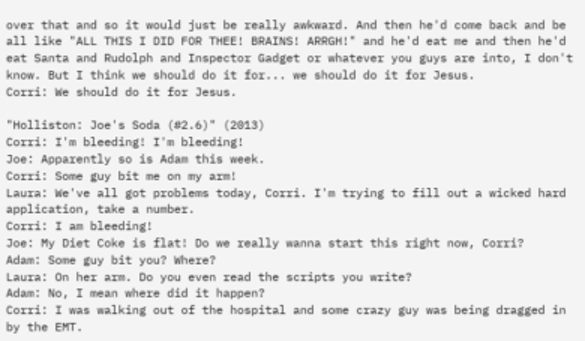over that and so it would just be really awkward. And then he'd come back and be all like "ALL THIS I DID FOR THEE! BRAINS! ARRGH!" and he'd eat me and then he'd eat Santa and Rudolph and Inspector Gadget or whatever you guys are into, I don't know. But I think we should do it for... we should do it for Jesus.
Corri: We should do it for Jesus.

"Holliston: Joe's Soda (#2.6)" (2013)
Corri: I'm bleeding! I'm bleeding!
Joe: Apparently so is Adam this week.
Corri: Some guy bit me on my arm!
Laura: We've all got problems today, Corri. I'm trying to fill out a wicked hard application, take a number.
Corri: I am bleeding!
Joe: My Diet Coke is flat! Do we really wanna start this right now, Corri?
Adam: Some guy bit you? Where?
Laura: On her arm. Do you even read the scripts you write?
Adam: No, I mean where did it happen?
Corri: I was walking out of the hospital and some crazy guy was being dragged in by the EMT.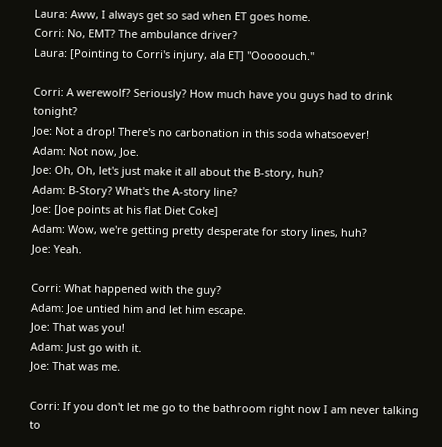Laura: Aww, I always get so sad when ET goes home.
Corri: No, EMT? The ambulance driver?
Laura: [Pointing to Corri's injury, ala ET] "Ooooouch."

Corri: A werewolf? Seriously? How much have you guys had to drink tonight?
Joe: Not a drop! There's no carbonation in this soda whatsoever!
Adam: Not now, Joe.
Joe: Oh, Oh, let's just make it all about the B-story, huh?
Adam: B-Story? What's the A-story line?
Joe: [Joe points at his flat Diet Coke]
Adam: Wow, we're getting pretty desperate for story lines, huh?
Joe: Yeah.

Corri: What happened with the guy?
Adam: Joe untied him and let him escape.
Joe: That was you!
Adam: Just go with it.
Joe: That was me.

Corri: If you don't let me go to the bathroom right now I am never talking to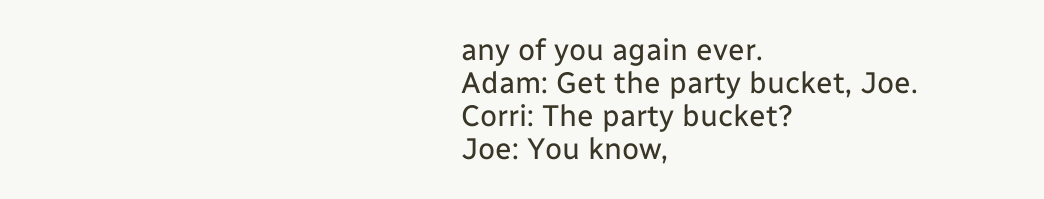any of you again ever.
Adam: Get the party bucket, Joe.
Corri: The party bucket?
Joe: You know,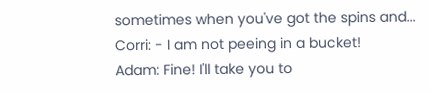sometimes when you've got the spins and...
Corri: - I am not peeing in a bucket!
Adam: Fine! I'll take you to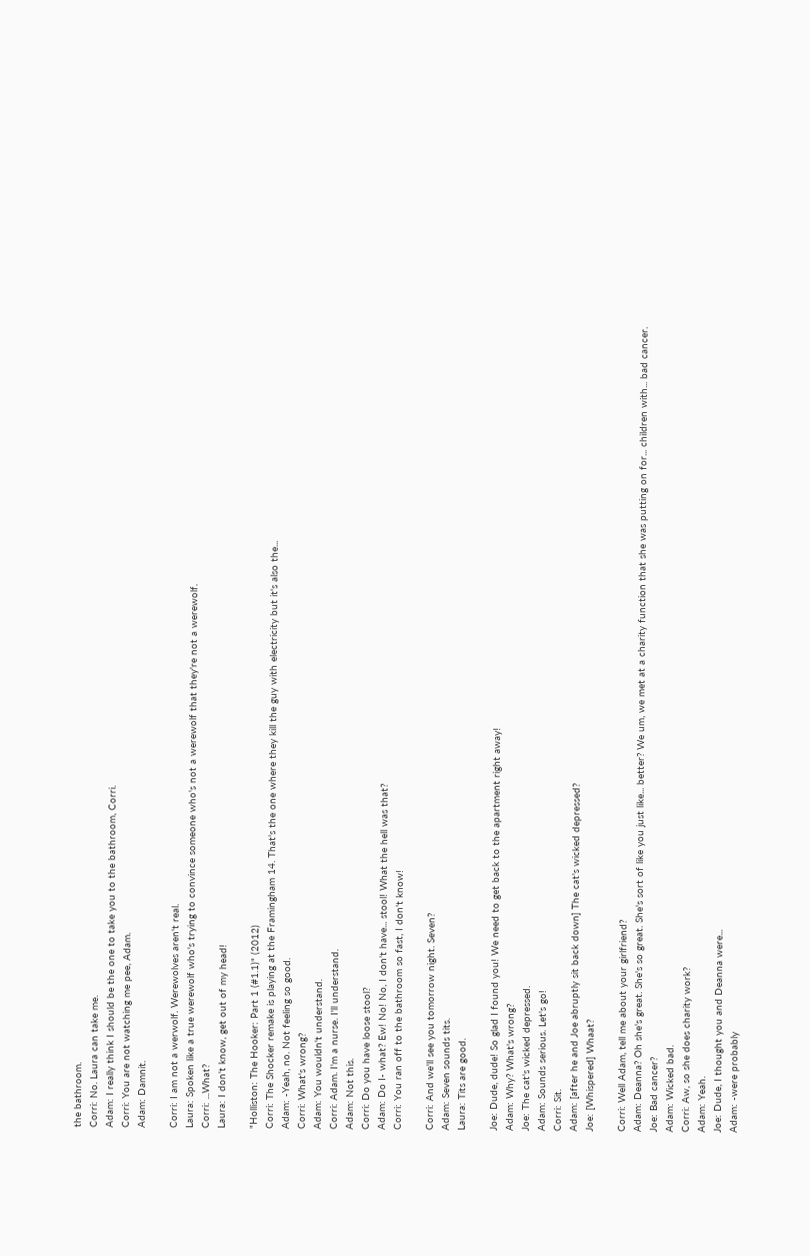the bathroom.
Corri: No. Laura can take me.
Adam: I really think I should be the one to take you to the bathroom, Corri.
Corri: You are not watching me pee, Adam.
Adam: Damnit.

Corri: I am not a werwolf. Werewolves aren't real.
Laura: Spoken like a true werewolf who's trying to convince someone who's not a werewolf that they're not a werewolf.
Corri: ...What?
Laura: I don't know, get out of my head!

"Holliston: The Hooker: Part 1 (#1.1)" (2012)
Corri: The Shocker remake is playing at the Framingham 14. That's the one where they kill the guy with electricity but it's also the...
Adam: -Yeah, no. Not feeling so good.
Corri: What's wrong?
Adam: You wouldn't understand.
Corri: Adam. I'm a nurse. I'll understand.
Adam: Not this.
Corri: Do you have loose stool?
Adam: Do I- what? Ew! No! No, I don't have... stool! What the hell was that?
Corri: You ran off to the bathroom so fast, I don't know!

Corri: And we'll see you tomorrow night. Seven?
Adam: Seven sounds tits.
Laura: Tits are good.

Joe: Dude, dude! So glad I found you! We need to get back to the apartment right away!
Adam: Why? What's wrong?
Joe: The cat's wicked depressed.
Adam: Sounds serious. Let's go!
Corri: Sit.
Adam: [after he and Joe abruptly sit back down] The cat's wicked depressed?
Joe: [Whispered] Whaat?

Corri: Well Adam, tell me about your girlfriend?
Adam: Deanna? Oh she's great. She's so great. She's sort of like you just like... better? We um, we met at a charity function that she was putting on for... children with... bad cancer.
Joe: Bad cancer?
Adam: Wicked bad.
Corri: Aw, so she does charity work?
Adam: Yeah.
Joe: Dude, I thought you and Deanna were...
Adam: -were probably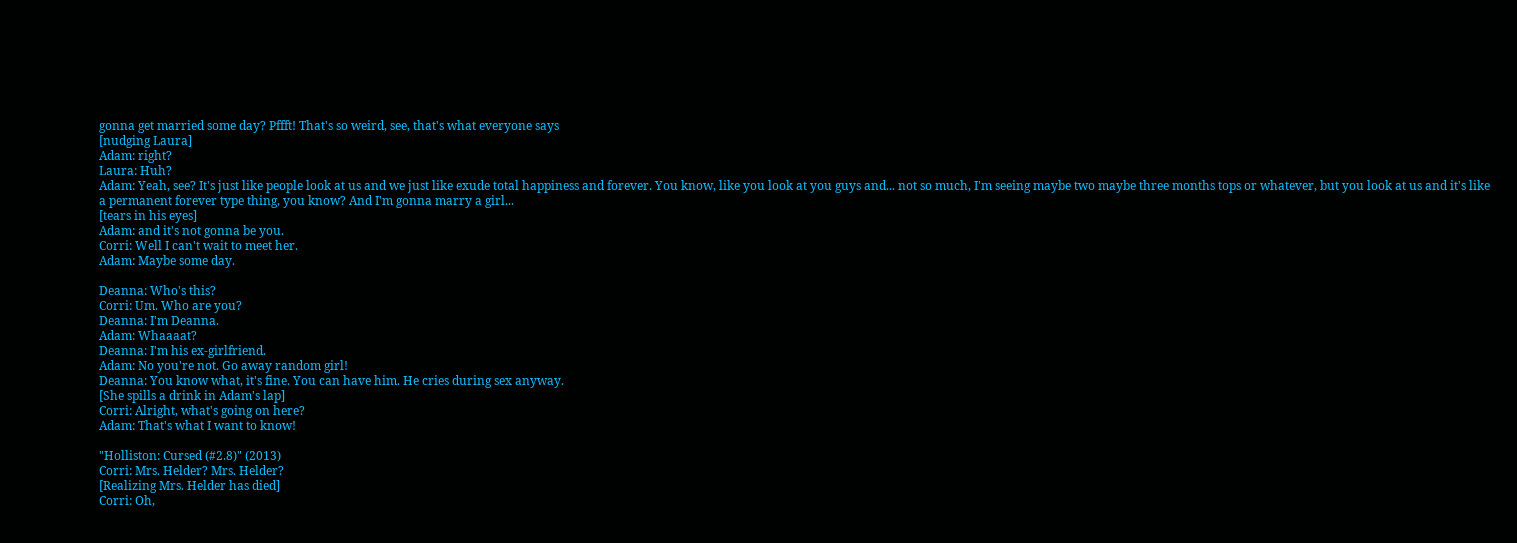gonna get married some day? Pffft! That's so weird, see, that's what everyone says
[nudging Laura]
Adam: right?
Laura: Huh?
Adam: Yeah, see? It's just like people look at us and we just like exude total happiness and forever. You know, like you look at you guys and... not so much, I'm seeing maybe two maybe three months tops or whatever, but you look at us and it's like a permanent forever type thing, you know? And I'm gonna marry a girl...
[tears in his eyes]
Adam: and it's not gonna be you.
Corri: Well I can't wait to meet her.
Adam: Maybe some day.

Deanna: Who's this?
Corri: Um. Who are you?
Deanna: I'm Deanna.
Adam: Whaaaat?
Deanna: I'm his ex-girlfriend.
Adam: No you're not. Go away random girl!
Deanna: You know what, it's fine. You can have him. He cries during sex anyway.
[She spills a drink in Adam's lap]
Corri: Alright, what's going on here?
Adam: That's what I want to know!

"Holliston: Cursed (#2.8)" (2013)
Corri: Mrs. Helder? Mrs. Helder?
[Realizing Mrs. Helder has died]
Corri: Oh,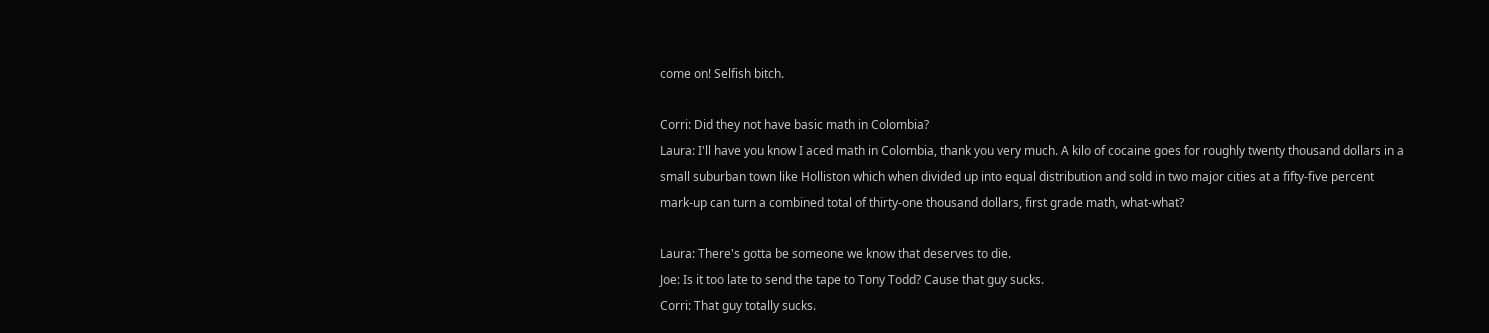come on! Selfish bitch.

Corri: Did they not have basic math in Colombia?
Laura: I'll have you know I aced math in Colombia, thank you very much. A kilo of cocaine goes for roughly twenty thousand dollars in a small suburban town like Holliston which when divided up into equal distribution and sold in two major cities at a fifty-five percent mark-up can turn a combined total of thirty-one thousand dollars, first grade math, what-what?

Laura: There's gotta be someone we know that deserves to die.
Joe: Is it too late to send the tape to Tony Todd? Cause that guy sucks.
Corri: That guy totally sucks.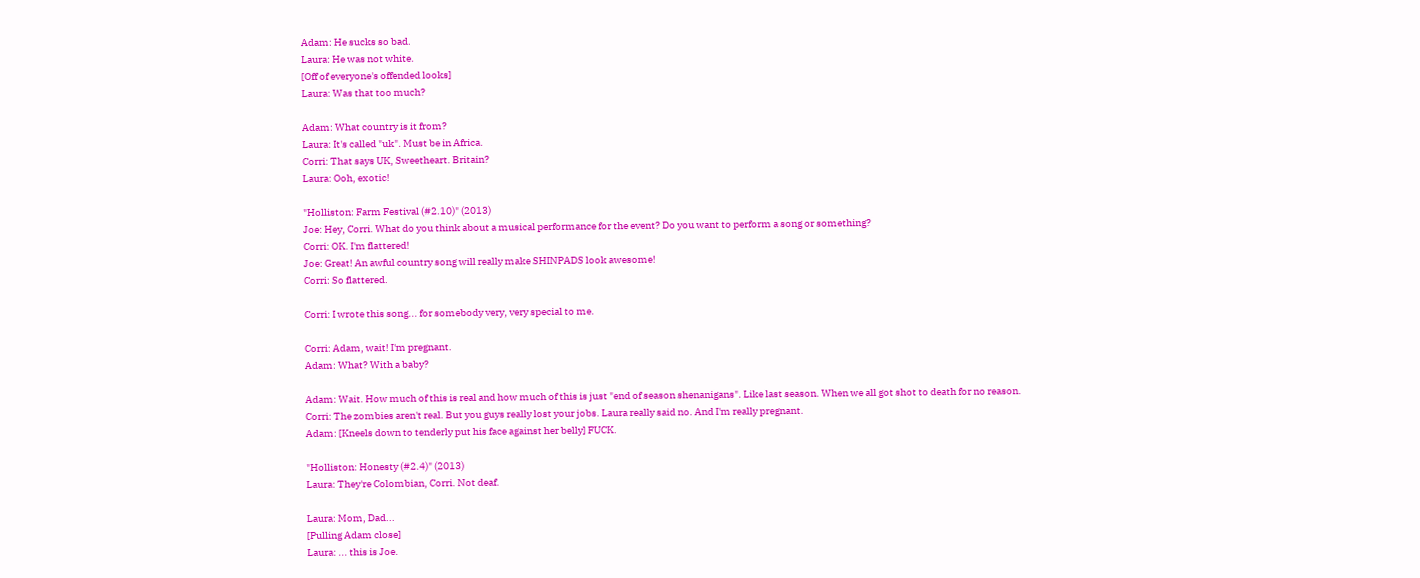Adam: He sucks so bad.
Laura: He was not white.
[Off of everyone's offended looks]
Laura: Was that too much?

Adam: What country is it from?
Laura: It's called "uk". Must be in Africa.
Corri: That says UK, Sweetheart. Britain?
Laura: Ooh, exotic!

"Holliston: Farm Festival (#2.10)" (2013)
Joe: Hey, Corri. What do you think about a musical performance for the event? Do you want to perform a song or something?
Corri: OK. I'm flattered!
Joe: Great! An awful country song will really make SHINPADS look awesome!
Corri: So flattered.

Corri: I wrote this song... for somebody very, very special to me.

Corri: Adam, wait! I'm pregnant.
Adam: What? With a baby?

Adam: Wait. How much of this is real and how much of this is just "end of season shenanigans". Like last season. When we all got shot to death for no reason.
Corri: The zombies aren't real. But you guys really lost your jobs. Laura really said no. And I'm really pregnant.
Adam: [Kneels down to tenderly put his face against her belly] FUCK.

"Holliston: Honesty (#2.4)" (2013)
Laura: They're Colombian, Corri. Not deaf.

Laura: Mom, Dad...
[Pulling Adam close]
Laura: ... this is Joe.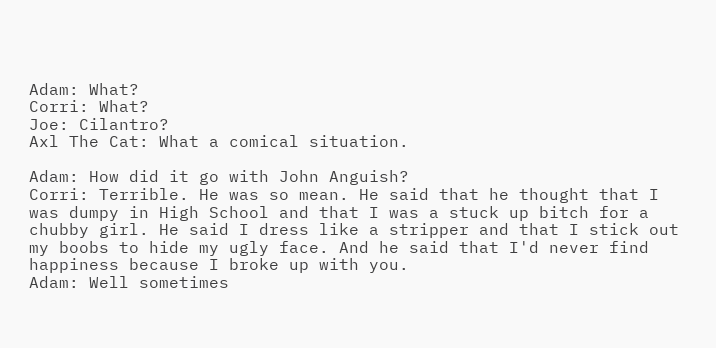Adam: What?
Corri: What?
Joe: Cilantro?
Axl The Cat: What a comical situation.

Adam: How did it go with John Anguish?
Corri: Terrible. He was so mean. He said that he thought that I was dumpy in High School and that I was a stuck up bitch for a chubby girl. He said I dress like a stripper and that I stick out my boobs to hide my ugly face. And he said that I'd never find happiness because I broke up with you.
Adam: Well sometimes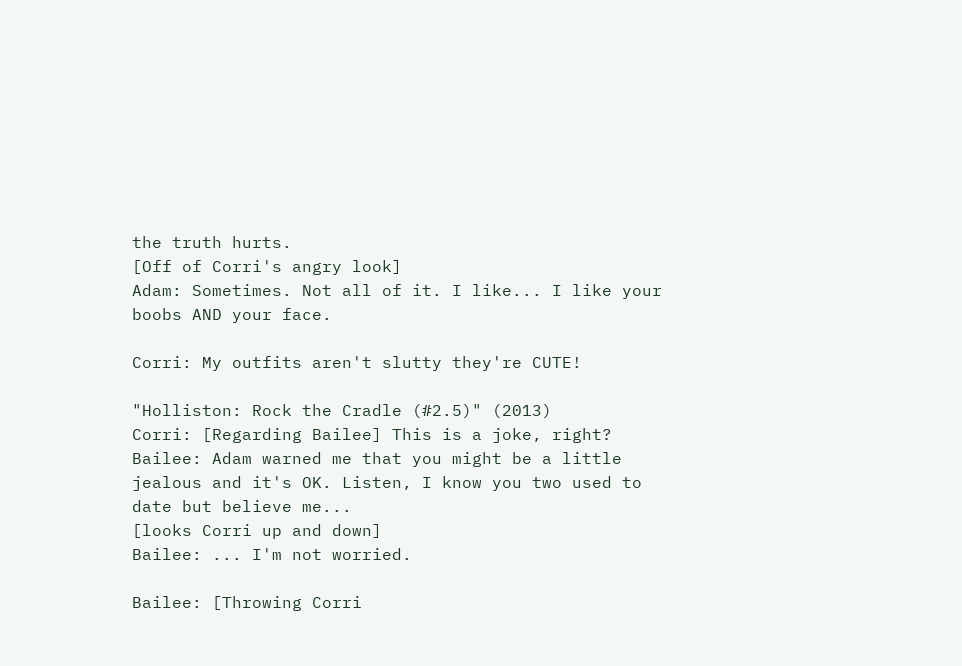the truth hurts.
[Off of Corri's angry look]
Adam: Sometimes. Not all of it. I like... I like your boobs AND your face.

Corri: My outfits aren't slutty they're CUTE!

"Holliston: Rock the Cradle (#2.5)" (2013)
Corri: [Regarding Bailee] This is a joke, right?
Bailee: Adam warned me that you might be a little jealous and it's OK. Listen, I know you two used to date but believe me...
[looks Corri up and down]
Bailee: ... I'm not worried.

Bailee: [Throwing Corri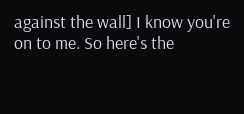against the wall] I know you're on to me. So here's the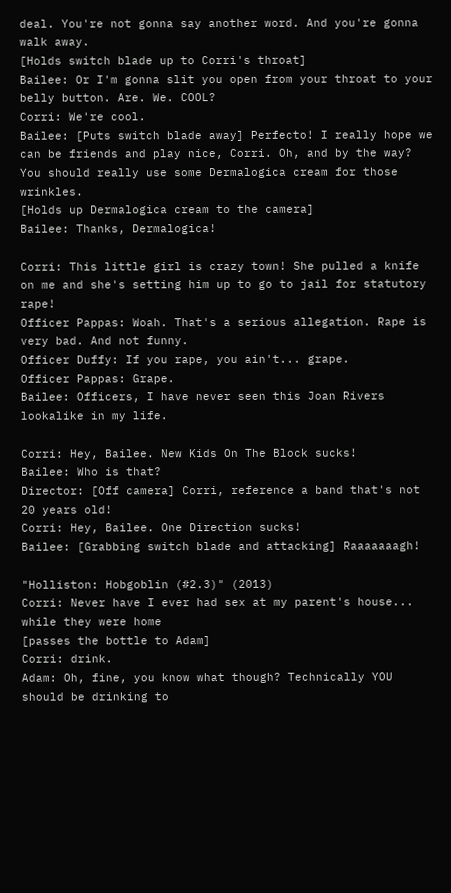deal. You're not gonna say another word. And you're gonna walk away.
[Holds switch blade up to Corri's throat]
Bailee: Or I'm gonna slit you open from your throat to your belly button. Are. We. COOL?
Corri: We're cool.
Bailee: [Puts switch blade away] Perfecto! I really hope we can be friends and play nice, Corri. Oh, and by the way? You should really use some Dermalogica cream for those wrinkles.
[Holds up Dermalogica cream to the camera]
Bailee: Thanks, Dermalogica!

Corri: This little girl is crazy town! She pulled a knife on me and she's setting him up to go to jail for statutory rape!
Officer Pappas: Woah. That's a serious allegation. Rape is very bad. And not funny.
Officer Duffy: If you rape, you ain't... grape.
Officer Pappas: Grape.
Bailee: Officers, I have never seen this Joan Rivers lookalike in my life.

Corri: Hey, Bailee. New Kids On The Block sucks!
Bailee: Who is that?
Director: [Off camera] Corri, reference a band that's not 20 years old!
Corri: Hey, Bailee. One Direction sucks!
Bailee: [Grabbing switch blade and attacking] Raaaaaaagh!

"Holliston: Hobgoblin (#2.3)" (2013)
Corri: Never have I ever had sex at my parent's house... while they were home
[passes the bottle to Adam]
Corri: drink.
Adam: Oh, fine, you know what though? Technically YOU should be drinking to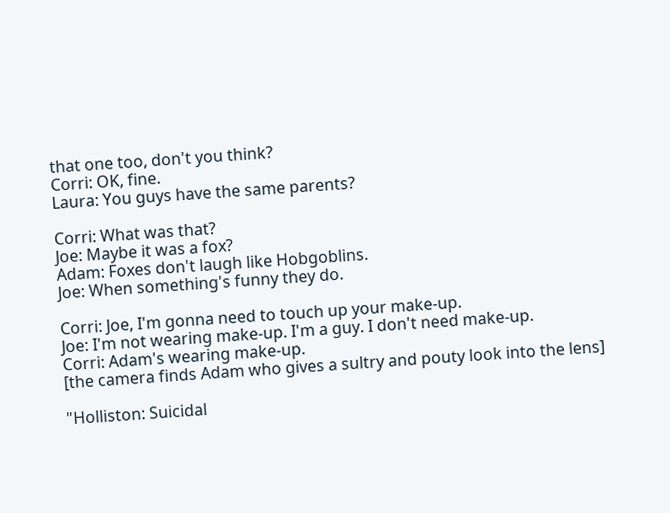that one too, don't you think?
Corri: OK, fine.
Laura: You guys have the same parents?

Corri: What was that?
Joe: Maybe it was a fox?
Adam: Foxes don't laugh like Hobgoblins.
Joe: When something's funny they do.

Corri: Joe, I'm gonna need to touch up your make-up.
Joe: I'm not wearing make-up. I'm a guy. I don't need make-up.
Corri: Adam's wearing make-up.
[the camera finds Adam who gives a sultry and pouty look into the lens]

"Holliston: Suicidal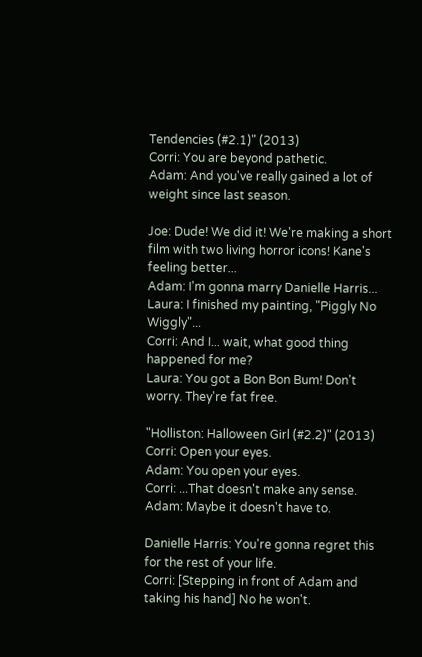Tendencies (#2.1)" (2013)
Corri: You are beyond pathetic.
Adam: And you've really gained a lot of weight since last season.

Joe: Dude! We did it! We're making a short film with two living horror icons! Kane's feeling better...
Adam: I'm gonna marry Danielle Harris...
Laura: I finished my painting, "Piggly No Wiggly"...
Corri: And I... wait, what good thing happened for me?
Laura: You got a Bon Bon Bum! Don't worry. They're fat free.

"Holliston: Halloween Girl (#2.2)" (2013)
Corri: Open your eyes.
Adam: You open your eyes.
Corri: ...That doesn't make any sense.
Adam: Maybe it doesn't have to.

Danielle Harris: You're gonna regret this for the rest of your life.
Corri: [Stepping in front of Adam and taking his hand] No he won't.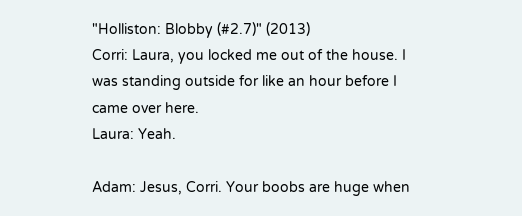"Holliston: Blobby (#2.7)" (2013)
Corri: Laura, you locked me out of the house. I was standing outside for like an hour before I came over here.
Laura: Yeah.

Adam: Jesus, Corri. Your boobs are huge when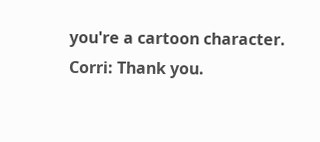you're a cartoon character.
Corri: Thank you.